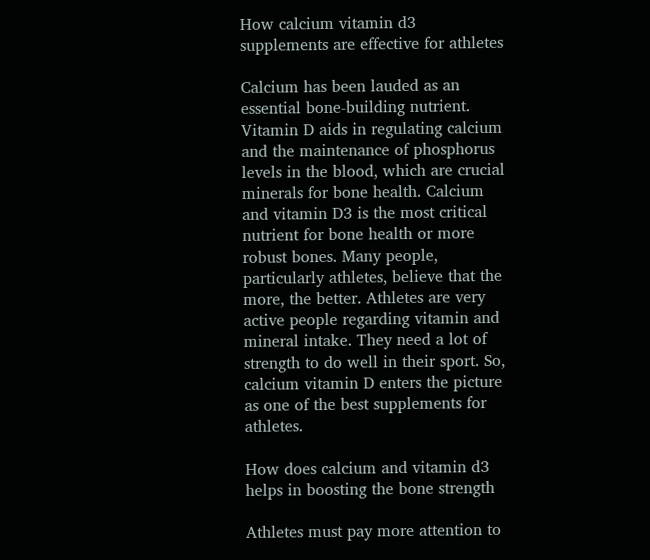How calcium vitamin d3 supplements are effective for athletes

Calcium has been lauded as an essential bone-building nutrient. Vitamin D aids in regulating calcium and the maintenance of phosphorus levels in the blood, which are crucial minerals for bone health. Calcium and vitamin D3 is the most critical nutrient for bone health or more robust bones. Many people, particularly athletes, believe that the more, the better. Athletes are very active people regarding vitamin and mineral intake. They need a lot of strength to do well in their sport. So, calcium vitamin D enters the picture as one of the best supplements for athletes.

How does calcium and vitamin d3 helps in boosting the bone strength

Athletes must pay more attention to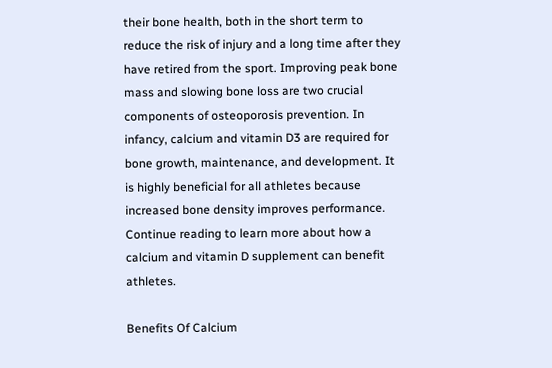their bone health, both in the short term to reduce the risk of injury and a long time after they have retired from the sport. Improving peak bone mass and slowing bone loss are two crucial components of osteoporosis prevention. In infancy, calcium and vitamin D3 are required for bone growth, maintenance, and development. It is highly beneficial for all athletes because increased bone density improves performance. Continue reading to learn more about how a calcium and vitamin D supplement can benefit athletes.

Benefits Of Calcium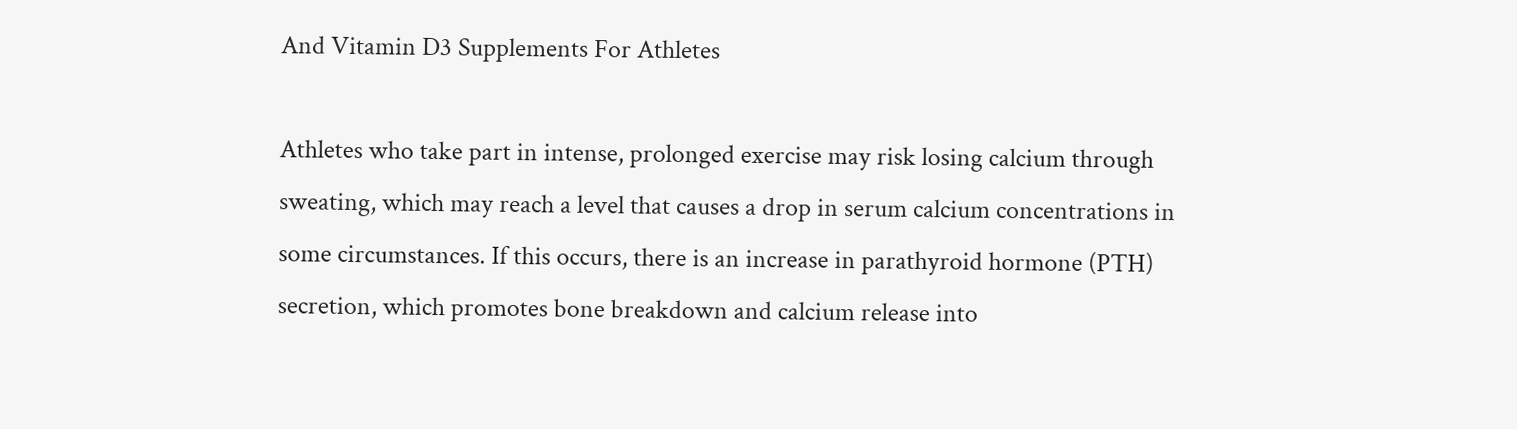And Vitamin D3 Supplements For Athletes

Athletes who take part in intense, prolonged exercise may risk losing calcium through sweating, which may reach a level that causes a drop in serum calcium concentrations in some circumstances. If this occurs, there is an increase in parathyroid hormone (PTH) secretion, which promotes bone breakdown and calcium release into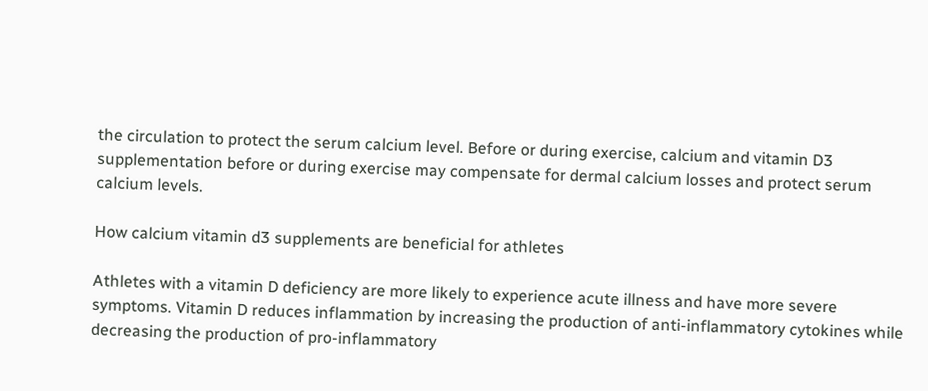the circulation to protect the serum calcium level. Before or during exercise, calcium and vitamin D3 supplementation before or during exercise may compensate for dermal calcium losses and protect serum calcium levels.

How calcium vitamin d3 supplements are beneficial for athletes

Athletes with a vitamin D deficiency are more likely to experience acute illness and have more severe symptoms. Vitamin D reduces inflammation by increasing the production of anti-inflammatory cytokines while decreasing the production of pro-inflammatory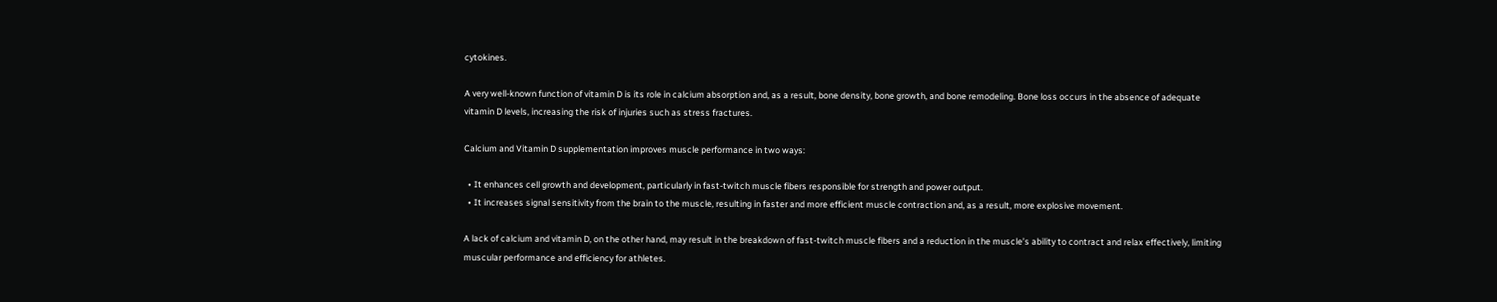cytokines.

A very well-known function of vitamin D is its role in calcium absorption and, as a result, bone density, bone growth, and bone remodeling. Bone loss occurs in the absence of adequate vitamin D levels, increasing the risk of injuries such as stress fractures.

Calcium and Vitamin D supplementation improves muscle performance in two ways:

  • It enhances cell growth and development, particularly in fast-twitch muscle fibers responsible for strength and power output.
  • It increases signal sensitivity from the brain to the muscle, resulting in faster and more efficient muscle contraction and, as a result, more explosive movement.

A lack of calcium and vitamin D, on the other hand, may result in the breakdown of fast-twitch muscle fibers and a reduction in the muscle’s ability to contract and relax effectively, limiting muscular performance and efficiency for athletes.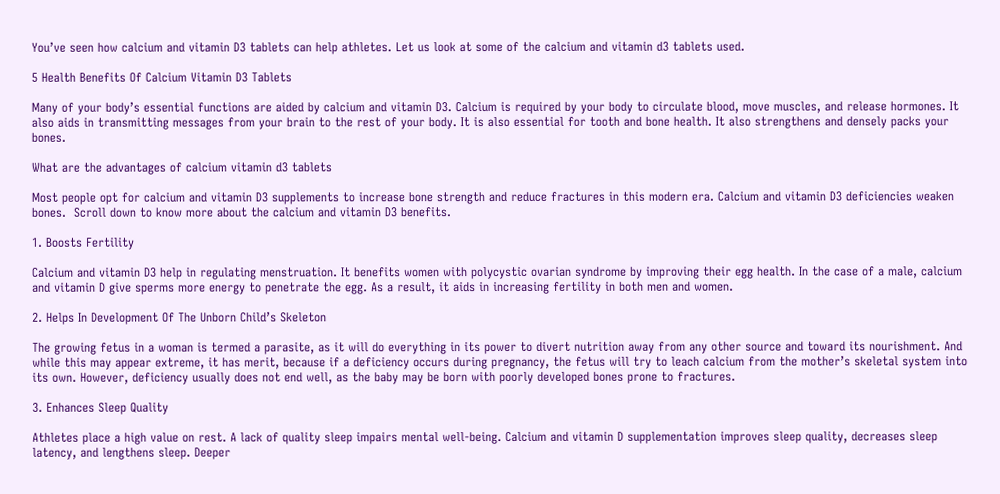You’ve seen how calcium and vitamin D3 tablets can help athletes. Let us look at some of the calcium and vitamin d3 tablets used.

5 Health Benefits Of Calcium Vitamin D3 Tablets

Many of your body’s essential functions are aided by calcium and vitamin D3. Calcium is required by your body to circulate blood, move muscles, and release hormones. It also aids in transmitting messages from your brain to the rest of your body. It is also essential for tooth and bone health. It also strengthens and densely packs your bones.

What are the advantages of calcium vitamin d3 tablets

Most people opt for calcium and vitamin D3 supplements to increase bone strength and reduce fractures in this modern era. Calcium and vitamin D3 deficiencies weaken bones.  Scroll down to know more about the calcium and vitamin D3 benefits.

1. Boosts Fertility

Calcium and vitamin D3 help in regulating menstruation. It benefits women with polycystic ovarian syndrome by improving their egg health. In the case of a male, calcium and vitamin D give sperms more energy to penetrate the egg. As a result, it aids in increasing fertility in both men and women.

2. Helps In Development Of The Unborn Child’s Skeleton

The growing fetus in a woman is termed a parasite, as it will do everything in its power to divert nutrition away from any other source and toward its nourishment. And while this may appear extreme, it has merit, because if a deficiency occurs during pregnancy, the fetus will try to leach calcium from the mother’s skeletal system into its own. However, deficiency usually does not end well, as the baby may be born with poorly developed bones prone to fractures.

3. Enhances Sleep Quality

Athletes place a high value on rest. A lack of quality sleep impairs mental well-being. Calcium and vitamin D supplementation improves sleep quality, decreases sleep latency, and lengthens sleep. Deeper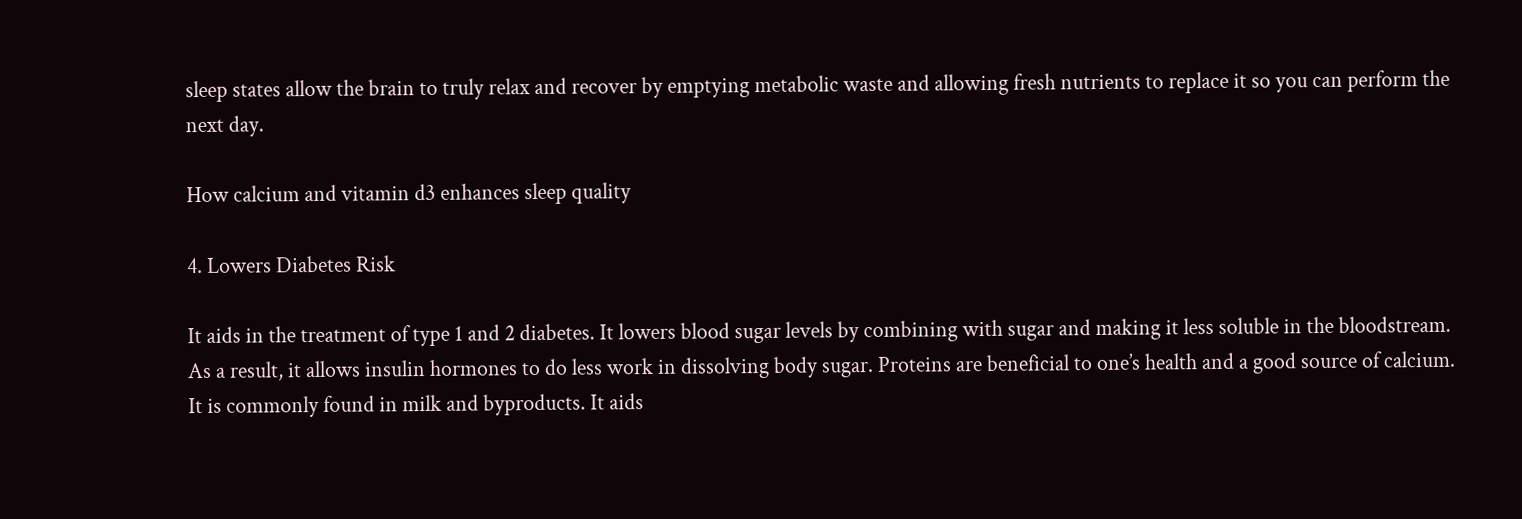sleep states allow the brain to truly relax and recover by emptying metabolic waste and allowing fresh nutrients to replace it so you can perform the next day.

How calcium and vitamin d3 enhances sleep quality

4. Lowers Diabetes Risk

It aids in the treatment of type 1 and 2 diabetes. It lowers blood sugar levels by combining with sugar and making it less soluble in the bloodstream. As a result, it allows insulin hormones to do less work in dissolving body sugar. Proteins are beneficial to one’s health and a good source of calcium. It is commonly found in milk and byproducts. It aids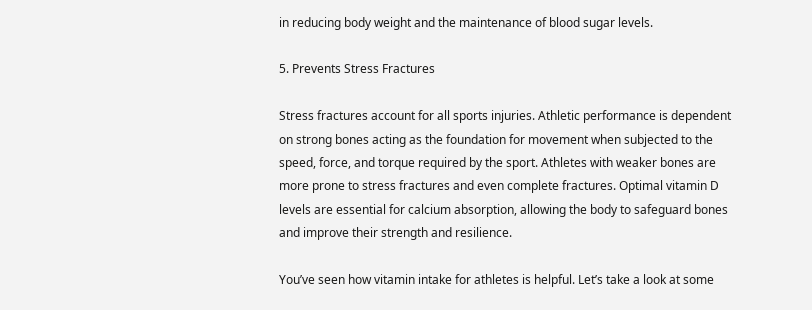in reducing body weight and the maintenance of blood sugar levels.

5. Prevents Stress Fractures

Stress fractures account for all sports injuries. Athletic performance is dependent on strong bones acting as the foundation for movement when subjected to the speed, force, and torque required by the sport. Athletes with weaker bones are more prone to stress fractures and even complete fractures. Optimal vitamin D levels are essential for calcium absorption, allowing the body to safeguard bones and improve their strength and resilience.

You’ve seen how vitamin intake for athletes is helpful. Let’s take a look at some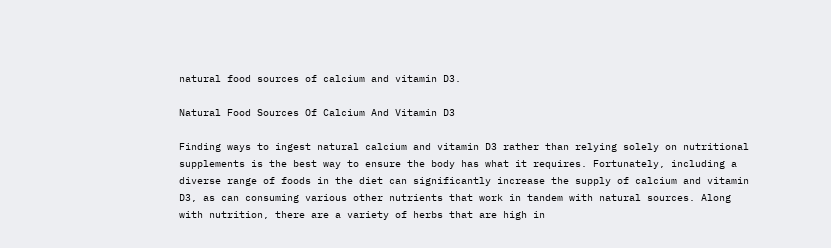natural food sources of calcium and vitamin D3.

Natural Food Sources Of Calcium And Vitamin D3

Finding ways to ingest natural calcium and vitamin D3 rather than relying solely on nutritional supplements is the best way to ensure the body has what it requires. Fortunately, including a diverse range of foods in the diet can significantly increase the supply of calcium and vitamin D3, as can consuming various other nutrients that work in tandem with natural sources. Along with nutrition, there are a variety of herbs that are high in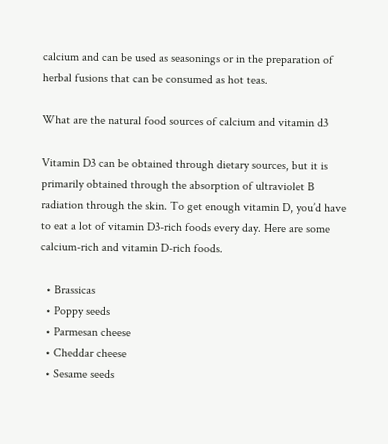calcium and can be used as seasonings or in the preparation of herbal fusions that can be consumed as hot teas.

What are the natural food sources of calcium and vitamin d3

Vitamin D3 can be obtained through dietary sources, but it is primarily obtained through the absorption of ultraviolet B radiation through the skin. To get enough vitamin D, you’d have to eat a lot of vitamin D3-rich foods every day. Here are some calcium-rich and vitamin D-rich foods.

  • Brassicas
  • Poppy seeds
  • Parmesan cheese
  • Cheddar cheese
  • Sesame seeds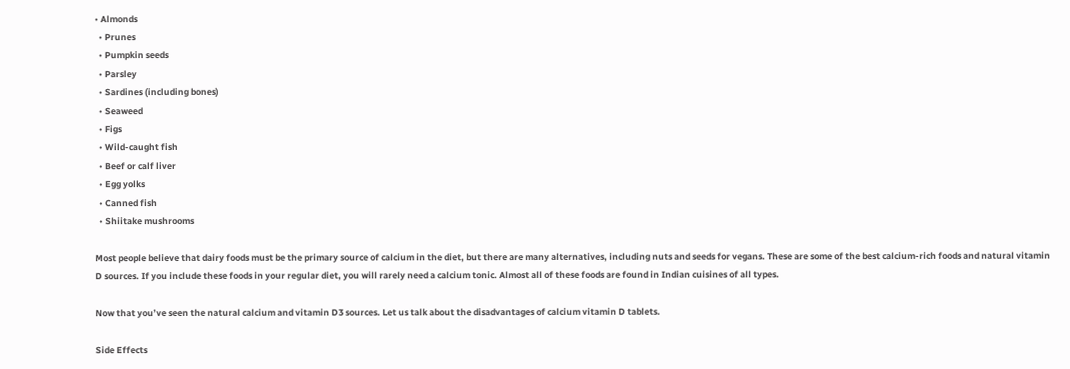• Almonds
  • Prunes
  • Pumpkin seeds
  • Parsley
  • Sardines (including bones)
  • Seaweed
  • Figs
  • Wild-caught fish
  • Beef or calf liver
  • Egg yolks
  • Canned fish
  • Shiitake mushrooms

Most people believe that dairy foods must be the primary source of calcium in the diet, but there are many alternatives, including nuts and seeds for vegans. These are some of the best calcium-rich foods and natural vitamin D sources. If you include these foods in your regular diet, you will rarely need a calcium tonic. Almost all of these foods are found in Indian cuisines of all types.

Now that you’ve seen the natural calcium and vitamin D3 sources. Let us talk about the disadvantages of calcium vitamin D tablets.

Side Effects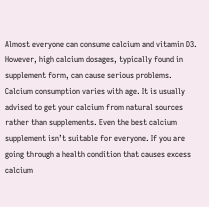Almost everyone can consume calcium and vitamin D3. However, high calcium dosages, typically found in supplement form, can cause serious problems. Calcium consumption varies with age. It is usually advised to get your calcium from natural sources rather than supplements. Even the best calcium supplement isn’t suitable for everyone. If you are going through a health condition that causes excess calcium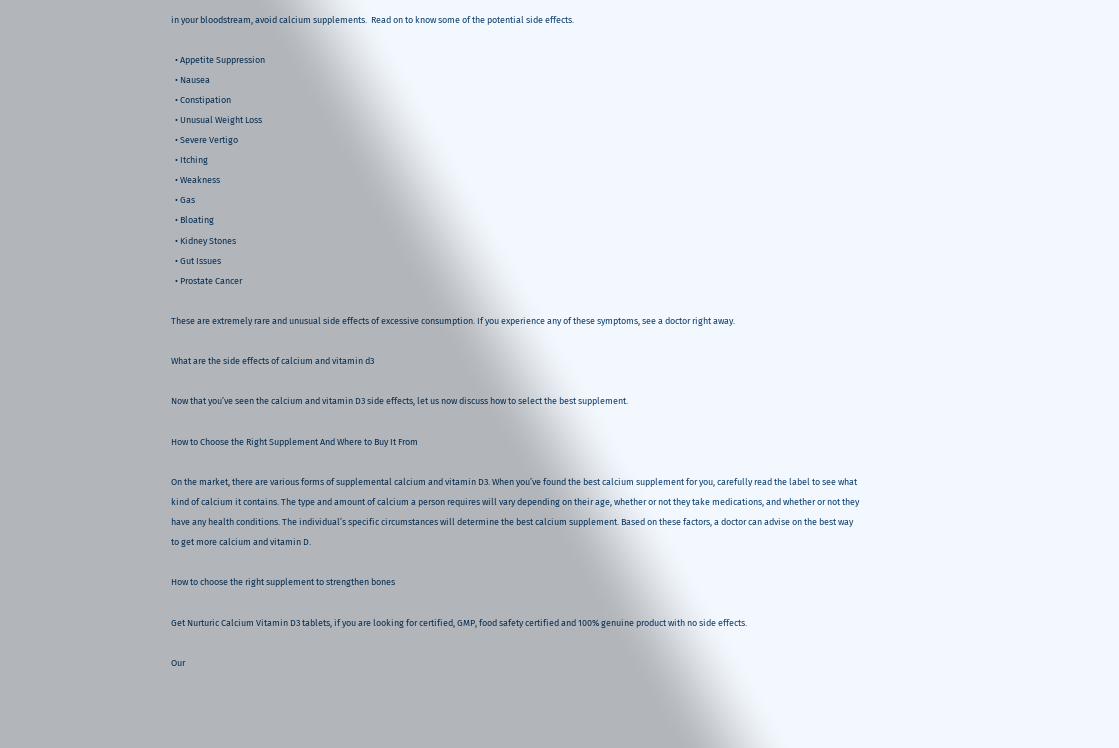in your bloodstream, avoid calcium supplements.  Read on to know some of the potential side effects.

  • Appetite Suppression
  • Nausea
  • Constipation
  • Unusual Weight Loss
  • Severe Vertigo
  • Itching
  • Weakness
  • Gas
  • Bloating
  • Kidney Stones
  • Gut Issues
  • Prostate Cancer

These are extremely rare and unusual side effects of excessive consumption. If you experience any of these symptoms, see a doctor right away.

What are the side effects of calcium and vitamin d3

Now that you’ve seen the calcium and vitamin D3 side effects, let us now discuss how to select the best supplement.

How to Choose the Right Supplement And Where to Buy It From

On the market, there are various forms of supplemental calcium and vitamin D3. When you’ve found the best calcium supplement for you, carefully read the label to see what kind of calcium it contains. The type and amount of calcium a person requires will vary depending on their age, whether or not they take medications, and whether or not they have any health conditions. The individual’s specific circumstances will determine the best calcium supplement. Based on these factors, a doctor can advise on the best way to get more calcium and vitamin D.

How to choose the right supplement to strengthen bones

Get Nurturic Calcium Vitamin D3 tablets, if you are looking for certified, GMP, food safety certified and 100% genuine product with no side effects.

Our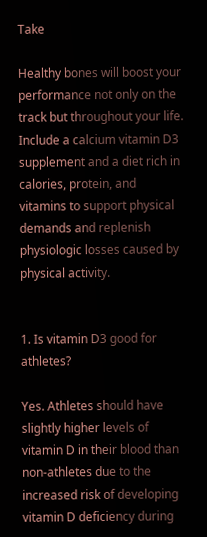Take

Healthy bones will boost your performance not only on the track but throughout your life. Include a calcium vitamin D3 supplement and a diet rich in calories, protein, and vitamins to support physical demands and replenish physiologic losses caused by physical activity.


1. Is vitamin D3 good for athletes?

Yes. Athletes should have slightly higher levels of vitamin D in their blood than non-athletes due to the increased risk of developing vitamin D deficiency during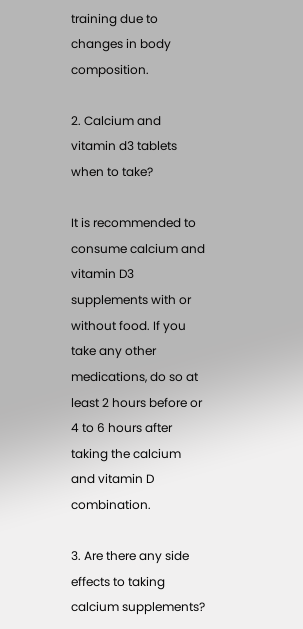training due to changes in body composition.

2. Calcium and vitamin d3 tablets when to take?

It is recommended to consume calcium and vitamin D3 supplements with or without food. If you take any other medications, do so at least 2 hours before or 4 to 6 hours after taking the calcium and vitamin D combination.

3. Are there any side effects to taking calcium supplements?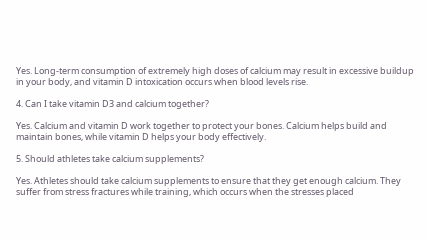Yes. Long-term consumption of extremely high doses of calcium may result in excessive buildup in your body, and vitamin D intoxication occurs when blood levels rise.

4. Can I take vitamin D3 and calcium together?

Yes. Calcium and vitamin D work together to protect your bones. Calcium helps build and maintain bones, while vitamin D helps your body effectively.

5. Should athletes take calcium supplements?

Yes. Athletes should take calcium supplements to ensure that they get enough calcium. They suffer from stress fractures while training, which occurs when the stresses placed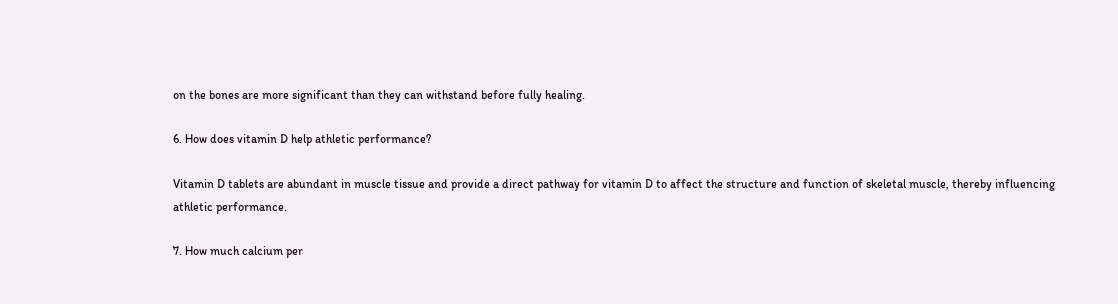on the bones are more significant than they can withstand before fully healing.

6. How does vitamin D help athletic performance?

Vitamin D tablets are abundant in muscle tissue and provide a direct pathway for vitamin D to affect the structure and function of skeletal muscle, thereby influencing athletic performance.

7. How much calcium per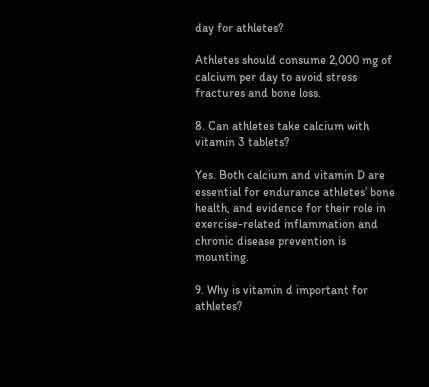day for athletes?

Athletes should consume 2,000 mg of calcium per day to avoid stress fractures and bone loss.

8. Can athletes take calcium with vitamin 3 tablets?

Yes. Both calcium and vitamin D are essential for endurance athletes’ bone health, and evidence for their role in exercise-related inflammation and chronic disease prevention is mounting.

9. Why is vitamin d important for athletes?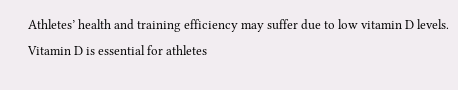Athletes’ health and training efficiency may suffer due to low vitamin D levels. Vitamin D is essential for athletes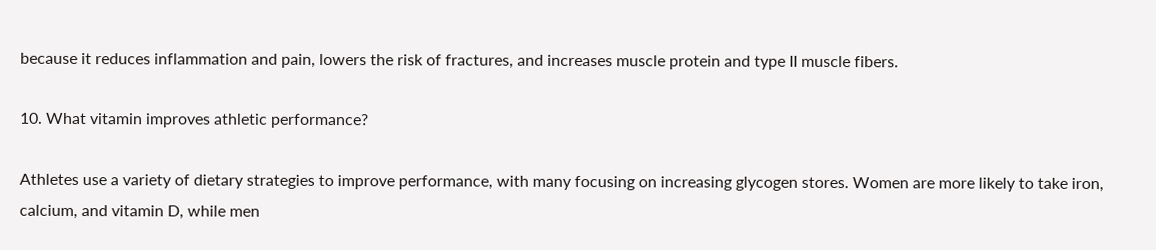because it reduces inflammation and pain, lowers the risk of fractures, and increases muscle protein and type II muscle fibers.

10. What vitamin improves athletic performance?

Athletes use a variety of dietary strategies to improve performance, with many focusing on increasing glycogen stores. Women are more likely to take iron, calcium, and vitamin D, while men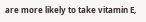are more likely to take vitamin E,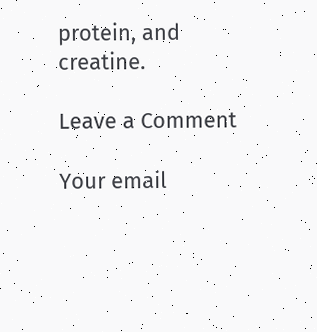protein, and creatine.

Leave a Comment

Your email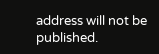address will not be published.